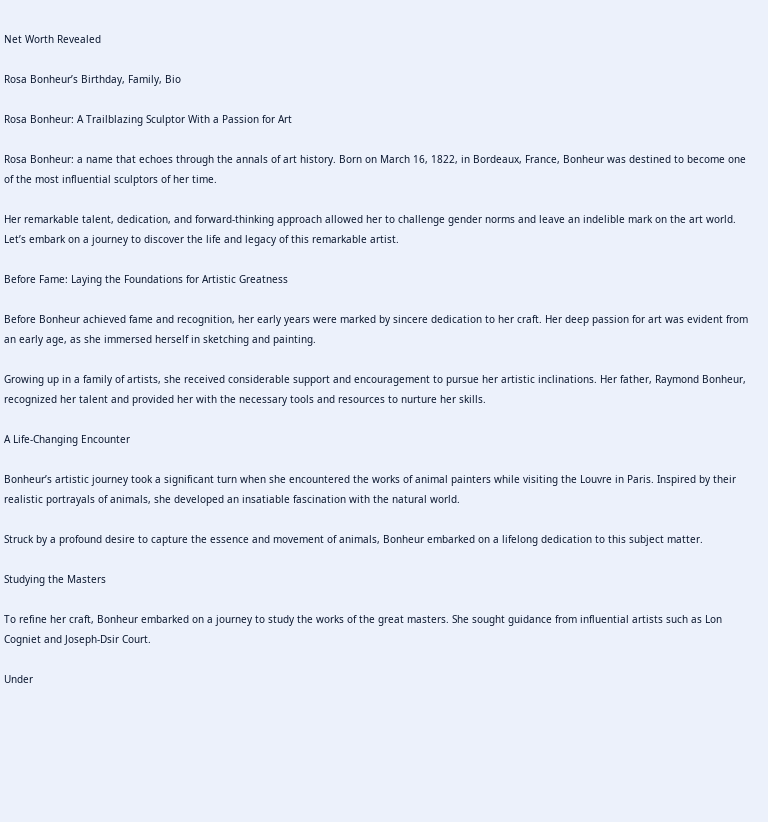Net Worth Revealed

Rosa Bonheur’s Birthday, Family, Bio

Rosa Bonheur: A Trailblazing Sculptor With a Passion for Art

Rosa Bonheur: a name that echoes through the annals of art history. Born on March 16, 1822, in Bordeaux, France, Bonheur was destined to become one of the most influential sculptors of her time.

Her remarkable talent, dedication, and forward-thinking approach allowed her to challenge gender norms and leave an indelible mark on the art world. Let’s embark on a journey to discover the life and legacy of this remarkable artist.

Before Fame: Laying the Foundations for Artistic Greatness

Before Bonheur achieved fame and recognition, her early years were marked by sincere dedication to her craft. Her deep passion for art was evident from an early age, as she immersed herself in sketching and painting.

Growing up in a family of artists, she received considerable support and encouragement to pursue her artistic inclinations. Her father, Raymond Bonheur, recognized her talent and provided her with the necessary tools and resources to nurture her skills.

A Life-Changing Encounter

Bonheur’s artistic journey took a significant turn when she encountered the works of animal painters while visiting the Louvre in Paris. Inspired by their realistic portrayals of animals, she developed an insatiable fascination with the natural world.

Struck by a profound desire to capture the essence and movement of animals, Bonheur embarked on a lifelong dedication to this subject matter.

Studying the Masters

To refine her craft, Bonheur embarked on a journey to study the works of the great masters. She sought guidance from influential artists such as Lon Cogniet and Joseph-Dsir Court.

Under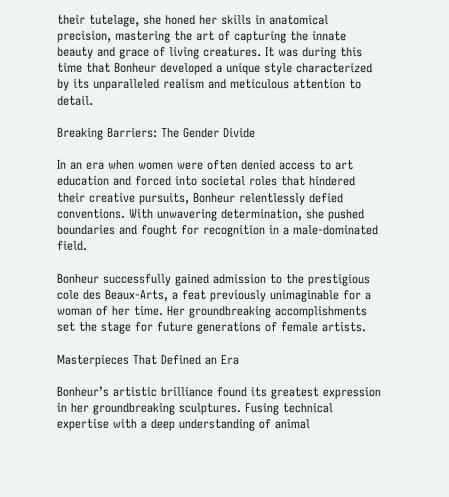their tutelage, she honed her skills in anatomical precision, mastering the art of capturing the innate beauty and grace of living creatures. It was during this time that Bonheur developed a unique style characterized by its unparalleled realism and meticulous attention to detail.

Breaking Barriers: The Gender Divide

In an era when women were often denied access to art education and forced into societal roles that hindered their creative pursuits, Bonheur relentlessly defied conventions. With unwavering determination, she pushed boundaries and fought for recognition in a male-dominated field.

Bonheur successfully gained admission to the prestigious cole des Beaux-Arts, a feat previously unimaginable for a woman of her time. Her groundbreaking accomplishments set the stage for future generations of female artists.

Masterpieces That Defined an Era

Bonheur’s artistic brilliance found its greatest expression in her groundbreaking sculptures. Fusing technical expertise with a deep understanding of animal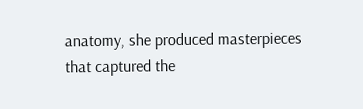anatomy, she produced masterpieces that captured the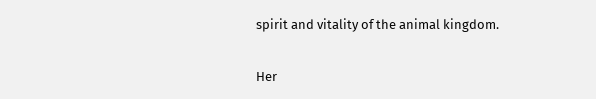spirit and vitality of the animal kingdom.

Her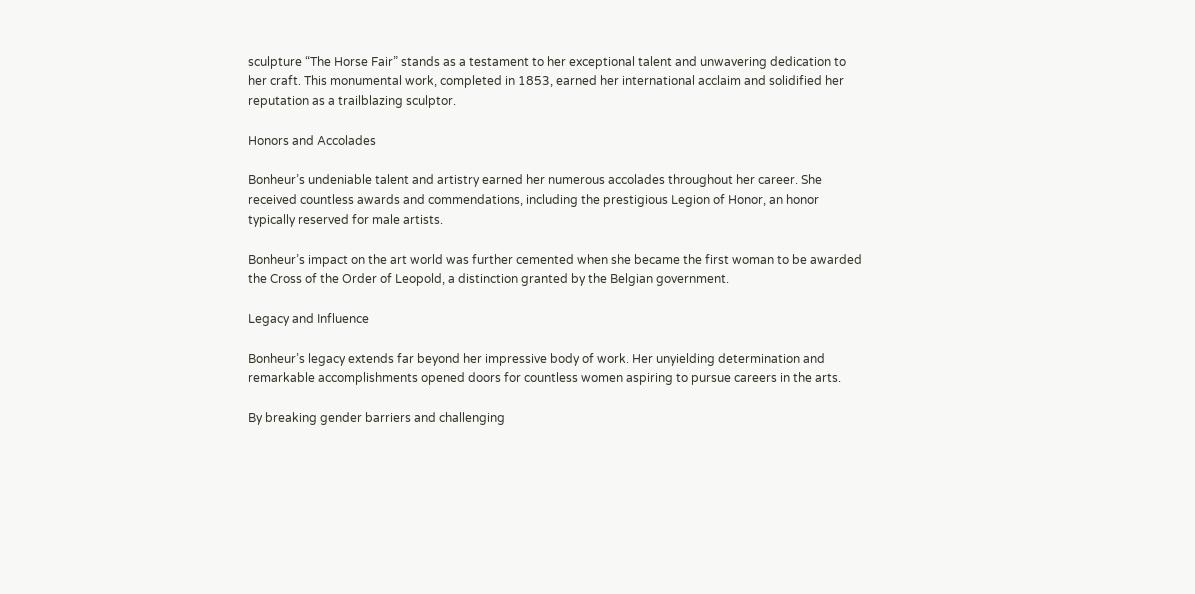sculpture “The Horse Fair” stands as a testament to her exceptional talent and unwavering dedication to her craft. This monumental work, completed in 1853, earned her international acclaim and solidified her reputation as a trailblazing sculptor.

Honors and Accolades

Bonheur’s undeniable talent and artistry earned her numerous accolades throughout her career. She received countless awards and commendations, including the prestigious Legion of Honor, an honor typically reserved for male artists.

Bonheur’s impact on the art world was further cemented when she became the first woman to be awarded the Cross of the Order of Leopold, a distinction granted by the Belgian government.

Legacy and Influence

Bonheur’s legacy extends far beyond her impressive body of work. Her unyielding determination and remarkable accomplishments opened doors for countless women aspiring to pursue careers in the arts.

By breaking gender barriers and challenging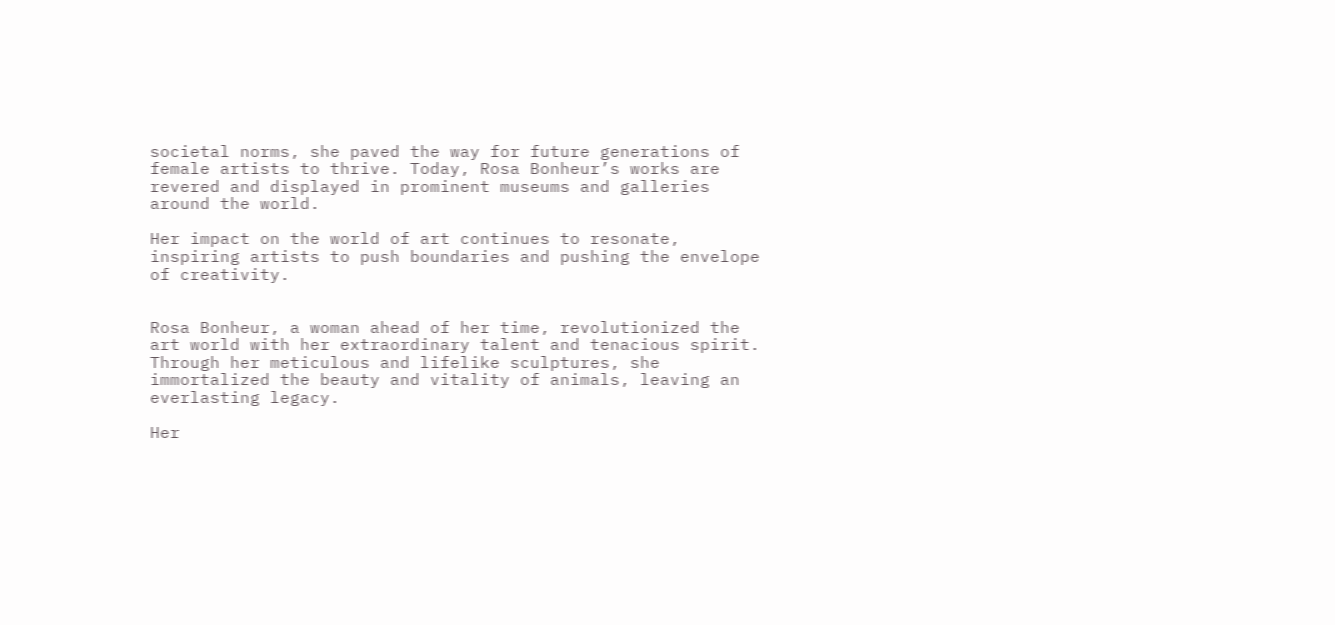societal norms, she paved the way for future generations of female artists to thrive. Today, Rosa Bonheur’s works are revered and displayed in prominent museums and galleries around the world.

Her impact on the world of art continues to resonate, inspiring artists to push boundaries and pushing the envelope of creativity.


Rosa Bonheur, a woman ahead of her time, revolutionized the art world with her extraordinary talent and tenacious spirit. Through her meticulous and lifelike sculptures, she immortalized the beauty and vitality of animals, leaving an everlasting legacy.

Her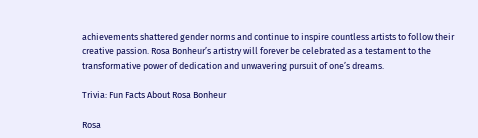achievements shattered gender norms and continue to inspire countless artists to follow their creative passion. Rosa Bonheur’s artistry will forever be celebrated as a testament to the transformative power of dedication and unwavering pursuit of one’s dreams.

Trivia: Fun Facts About Rosa Bonheur

Rosa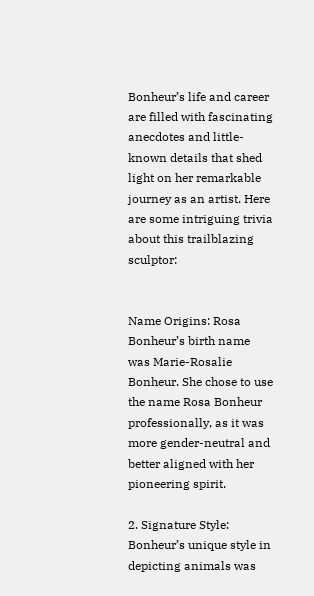Bonheur’s life and career are filled with fascinating anecdotes and little-known details that shed light on her remarkable journey as an artist. Here are some intriguing trivia about this trailblazing sculptor:


Name Origins: Rosa Bonheur’s birth name was Marie-Rosalie Bonheur. She chose to use the name Rosa Bonheur professionally, as it was more gender-neutral and better aligned with her pioneering spirit.

2. Signature Style: Bonheur’s unique style in depicting animals was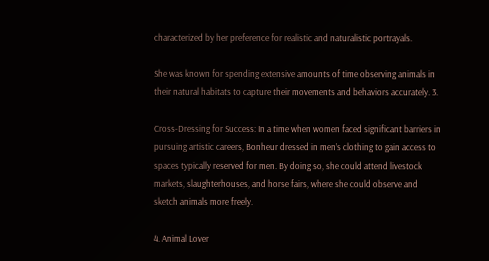characterized by her preference for realistic and naturalistic portrayals.

She was known for spending extensive amounts of time observing animals in their natural habitats to capture their movements and behaviors accurately. 3.

Cross-Dressing for Success: In a time when women faced significant barriers in pursuing artistic careers, Bonheur dressed in men’s clothing to gain access to spaces typically reserved for men. By doing so, she could attend livestock markets, slaughterhouses, and horse fairs, where she could observe and sketch animals more freely.

4. Animal Lover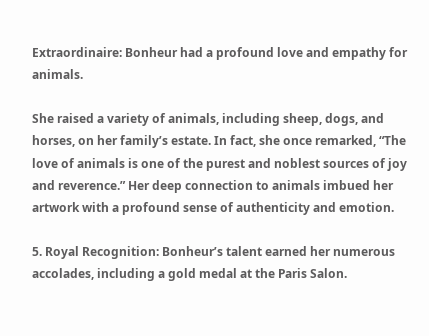Extraordinaire: Bonheur had a profound love and empathy for animals.

She raised a variety of animals, including sheep, dogs, and horses, on her family’s estate. In fact, she once remarked, “The love of animals is one of the purest and noblest sources of joy and reverence.” Her deep connection to animals imbued her artwork with a profound sense of authenticity and emotion.

5. Royal Recognition: Bonheur’s talent earned her numerous accolades, including a gold medal at the Paris Salon.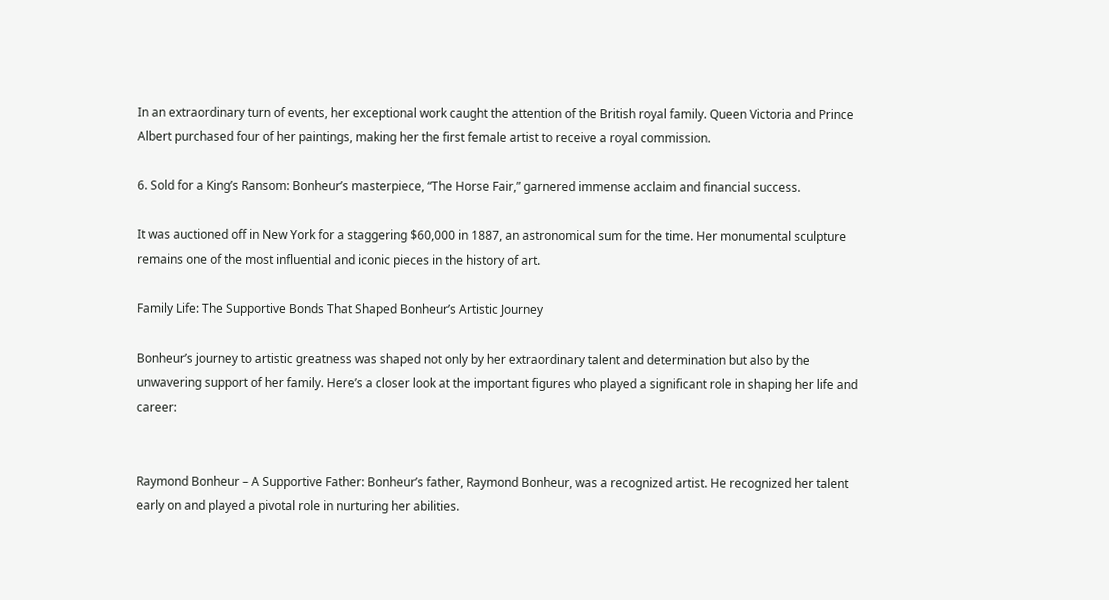In an extraordinary turn of events, her exceptional work caught the attention of the British royal family. Queen Victoria and Prince Albert purchased four of her paintings, making her the first female artist to receive a royal commission.

6. Sold for a King’s Ransom: Bonheur’s masterpiece, “The Horse Fair,” garnered immense acclaim and financial success.

It was auctioned off in New York for a staggering $60,000 in 1887, an astronomical sum for the time. Her monumental sculpture remains one of the most influential and iconic pieces in the history of art.

Family Life: The Supportive Bonds That Shaped Bonheur’s Artistic Journey

Bonheur’s journey to artistic greatness was shaped not only by her extraordinary talent and determination but also by the unwavering support of her family. Here’s a closer look at the important figures who played a significant role in shaping her life and career:


Raymond Bonheur – A Supportive Father: Bonheur’s father, Raymond Bonheur, was a recognized artist. He recognized her talent early on and played a pivotal role in nurturing her abilities.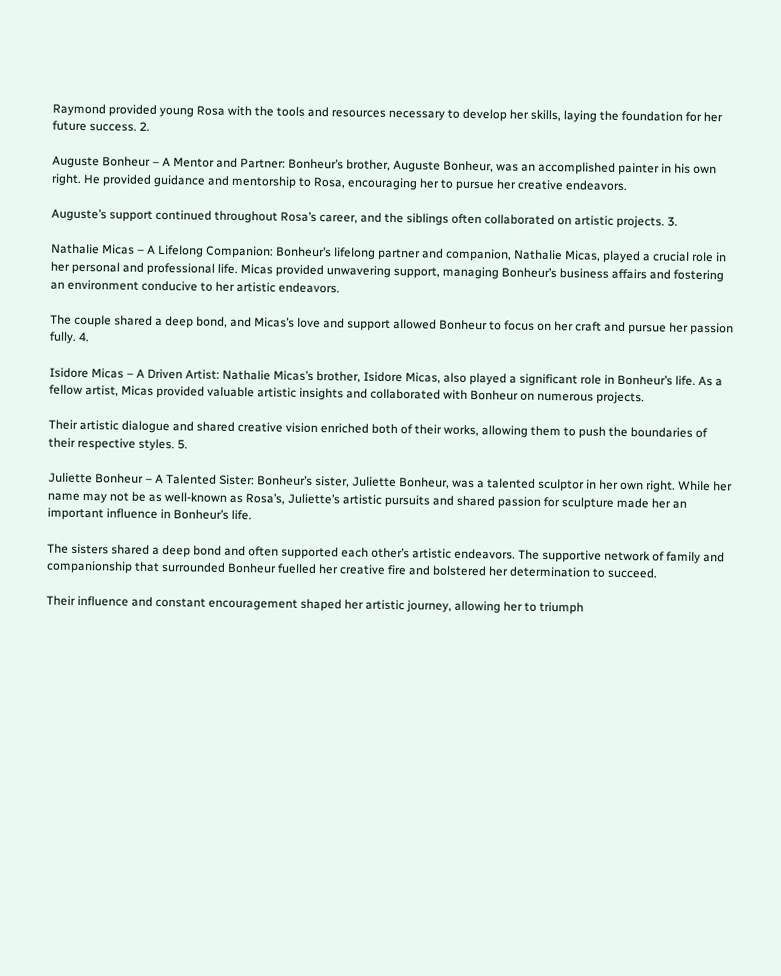Raymond provided young Rosa with the tools and resources necessary to develop her skills, laying the foundation for her future success. 2.

Auguste Bonheur – A Mentor and Partner: Bonheur’s brother, Auguste Bonheur, was an accomplished painter in his own right. He provided guidance and mentorship to Rosa, encouraging her to pursue her creative endeavors.

Auguste’s support continued throughout Rosa’s career, and the siblings often collaborated on artistic projects. 3.

Nathalie Micas – A Lifelong Companion: Bonheur’s lifelong partner and companion, Nathalie Micas, played a crucial role in her personal and professional life. Micas provided unwavering support, managing Bonheur’s business affairs and fostering an environment conducive to her artistic endeavors.

The couple shared a deep bond, and Micas’s love and support allowed Bonheur to focus on her craft and pursue her passion fully. 4.

Isidore Micas – A Driven Artist: Nathalie Micas’s brother, Isidore Micas, also played a significant role in Bonheur’s life. As a fellow artist, Micas provided valuable artistic insights and collaborated with Bonheur on numerous projects.

Their artistic dialogue and shared creative vision enriched both of their works, allowing them to push the boundaries of their respective styles. 5.

Juliette Bonheur – A Talented Sister: Bonheur’s sister, Juliette Bonheur, was a talented sculptor in her own right. While her name may not be as well-known as Rosa’s, Juliette’s artistic pursuits and shared passion for sculpture made her an important influence in Bonheur’s life.

The sisters shared a deep bond and often supported each other’s artistic endeavors. The supportive network of family and companionship that surrounded Bonheur fuelled her creative fire and bolstered her determination to succeed.

Their influence and constant encouragement shaped her artistic journey, allowing her to triumph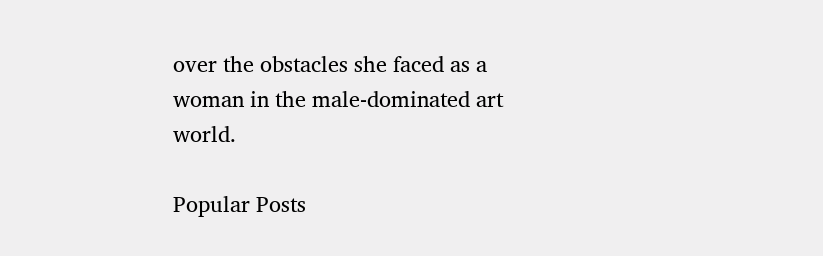over the obstacles she faced as a woman in the male-dominated art world.

Popular Posts